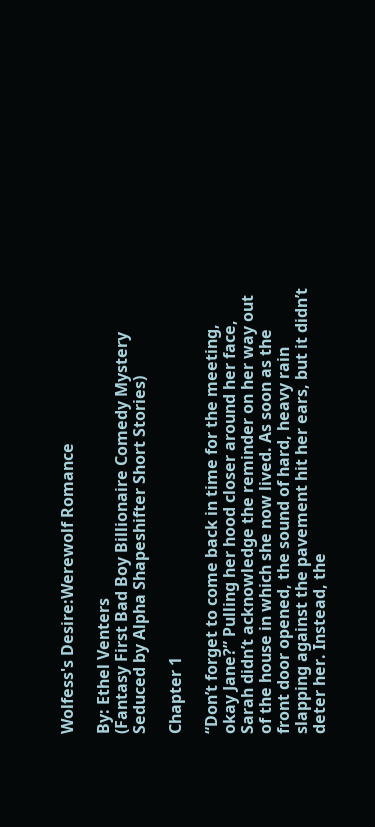Wolfess's Desire:Werewolf Romance

By: Ethel Venters
(Fantasy First Bad Boy Billionaire Comedy Mystery Seduced by Alpha Shapeshifter Short Stories)

Chapter 1

“Don’t forget to come back in time for the meeting, okay Jane?” Pulling her hood closer around her face, Sarah didn’t acknowledge the reminder on her way out of the house in which she now lived. As soon as the front door opened, the sound of hard, heavy rain slapping against the pavement hit her ears, but it didn’t deter her. Instead, the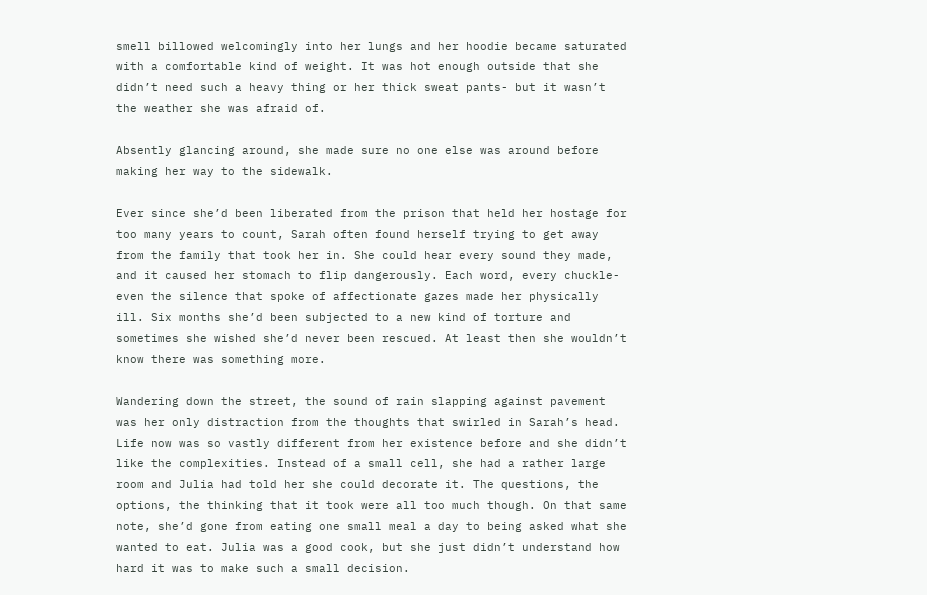smell billowed welcomingly into her lungs and her hoodie became saturated with a comfortable kind of weight. It was hot enough outside that she didn’t need such a heavy thing or her thick sweat pants- but it wasn’t the weather she was afraid of.

Absently glancing around, she made sure no one else was around before making her way to the sidewalk.

Ever since she’d been liberated from the prison that held her hostage for too many years to count, Sarah often found herself trying to get away from the family that took her in. She could hear every sound they made, and it caused her stomach to flip dangerously. Each word, every chuckle- even the silence that spoke of affectionate gazes made her physically ill. Six months she’d been subjected to a new kind of torture and sometimes she wished she’d never been rescued. At least then she wouldn’t know there was something more.

Wandering down the street, the sound of rain slapping against pavement was her only distraction from the thoughts that swirled in Sarah’s head. Life now was so vastly different from her existence before and she didn’t like the complexities. Instead of a small cell, she had a rather large room and Julia had told her she could decorate it. The questions, the options, the thinking that it took were all too much though. On that same note, she’d gone from eating one small meal a day to being asked what she wanted to eat. Julia was a good cook, but she just didn’t understand how hard it was to make such a small decision.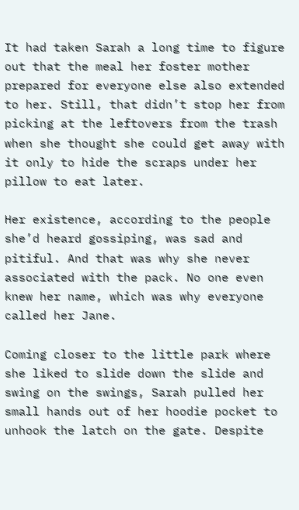It had taken Sarah a long time to figure out that the meal her foster mother prepared for everyone else also extended to her. Still, that didn’t stop her from picking at the leftovers from the trash when she thought she could get away with it only to hide the scraps under her pillow to eat later.

Her existence, according to the people she’d heard gossiping, was sad and pitiful. And that was why she never associated with the pack. No one even knew her name, which was why everyone called her Jane.

Coming closer to the little park where she liked to slide down the slide and swing on the swings, Sarah pulled her small hands out of her hoodie pocket to unhook the latch on the gate. Despite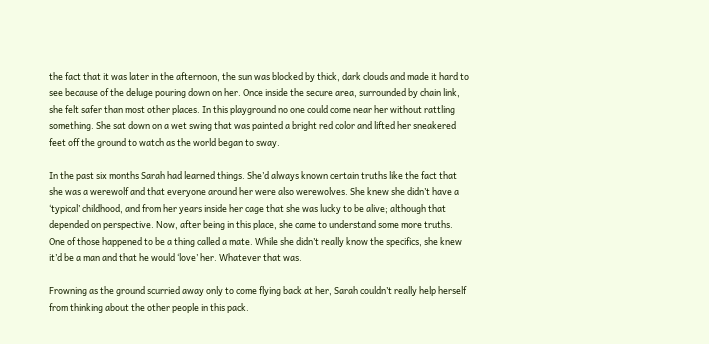the fact that it was later in the afternoon, the sun was blocked by thick, dark clouds and made it hard to see because of the deluge pouring down on her. Once inside the secure area, surrounded by chain link, she felt safer than most other places. In this playground no one could come near her without rattling something. She sat down on a wet swing that was painted a bright red color and lifted her sneakered feet off the ground to watch as the world began to sway.

In the past six months Sarah had learned things. She’d always known certain truths like the fact that she was a werewolf and that everyone around her were also werewolves. She knew she didn’t have a ‘typical’ childhood, and from her years inside her cage that she was lucky to be alive; although that depended on perspective. Now, after being in this place, she came to understand some more truths. One of those happened to be a thing called a mate. While she didn’t really know the specifics, she knew it’d be a man and that he would ‘love’ her. Whatever that was.

Frowning as the ground scurried away only to come flying back at her, Sarah couldn’t really help herself from thinking about the other people in this pack.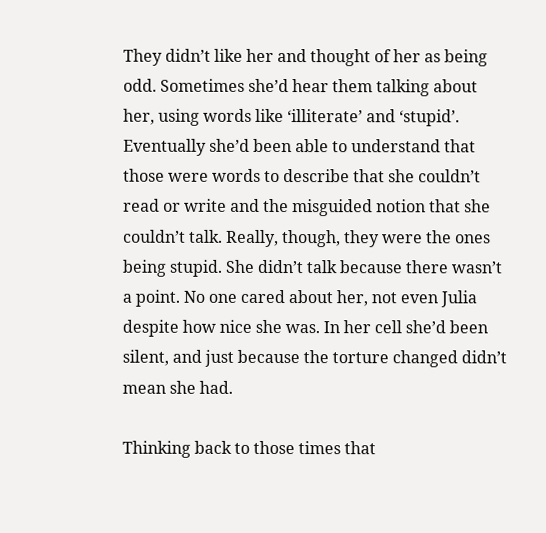They didn’t like her and thought of her as being odd. Sometimes she’d hear them talking about her, using words like ‘illiterate’ and ‘stupid’. Eventually she’d been able to understand that those were words to describe that she couldn’t read or write and the misguided notion that she couldn’t talk. Really, though, they were the ones being stupid. She didn’t talk because there wasn’t a point. No one cared about her, not even Julia despite how nice she was. In her cell she’d been silent, and just because the torture changed didn’t mean she had.

Thinking back to those times that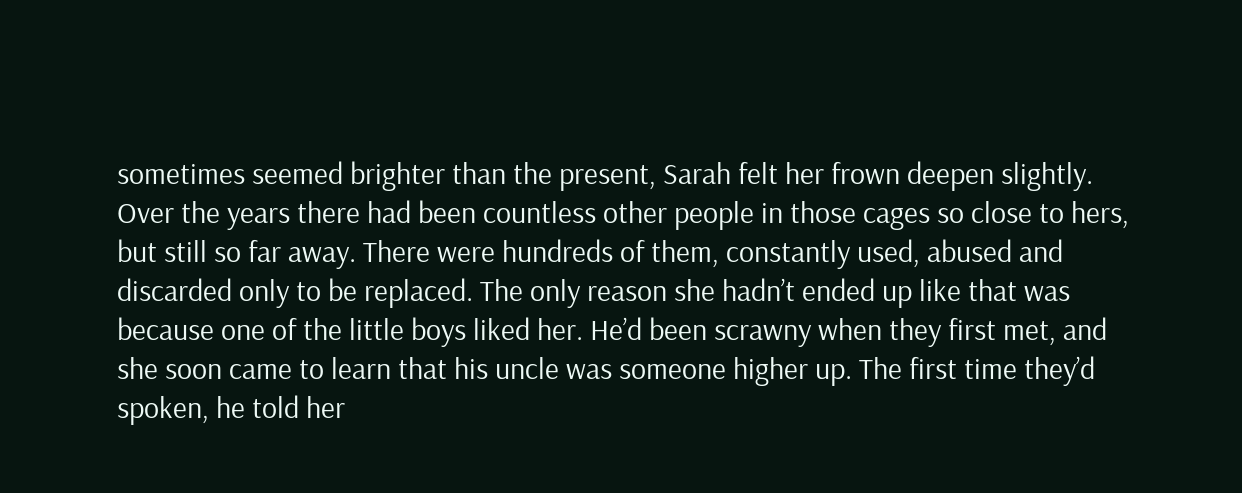sometimes seemed brighter than the present, Sarah felt her frown deepen slightly. Over the years there had been countless other people in those cages so close to hers, but still so far away. There were hundreds of them, constantly used, abused and discarded only to be replaced. The only reason she hadn’t ended up like that was because one of the little boys liked her. He’d been scrawny when they first met, and she soon came to learn that his uncle was someone higher up. The first time they’d spoken, he told her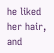he liked her hair, and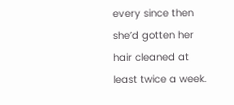every since then she’d gotten her hair cleaned at least twice a week.